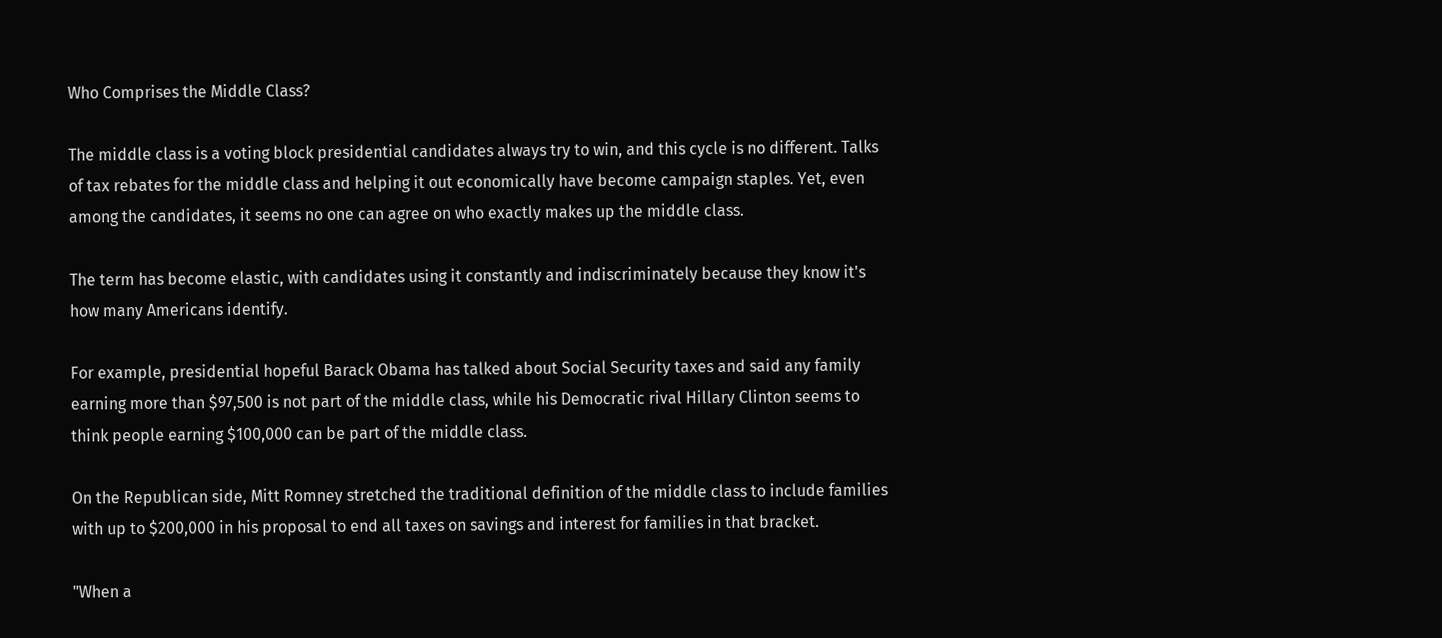Who Comprises the Middle Class?

The middle class is a voting block presidential candidates always try to win, and this cycle is no different. Talks of tax rebates for the middle class and helping it out economically have become campaign staples. Yet, even among the candidates, it seems no one can agree on who exactly makes up the middle class.

The term has become elastic, with candidates using it constantly and indiscriminately because they know it's how many Americans identify.

For example, presidential hopeful Barack Obama has talked about Social Security taxes and said any family earning more than $97,500 is not part of the middle class, while his Democratic rival Hillary Clinton seems to think people earning $100,000 can be part of the middle class.

On the Republican side, Mitt Romney stretched the traditional definition of the middle class to include families with up to $200,000 in his proposal to end all taxes on savings and interest for families in that bracket.

"When a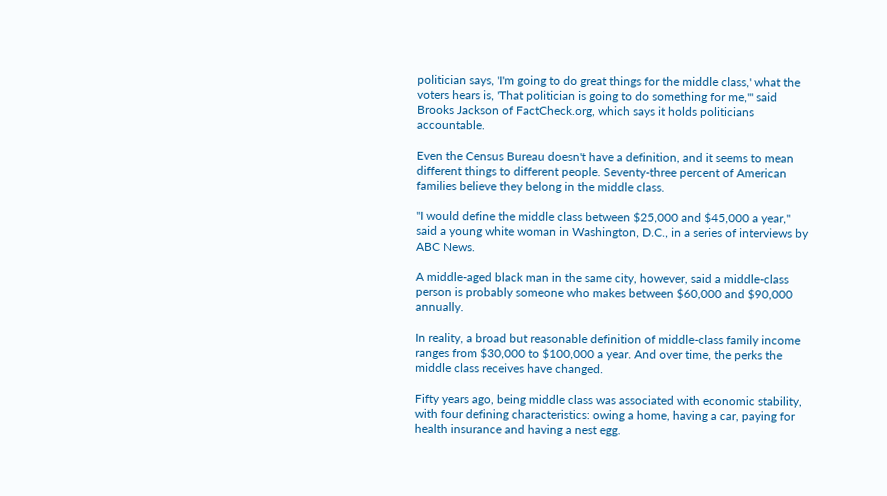politician says, 'I'm going to do great things for the middle class,' what the voters hears is, 'That politician is going to do something for me,'" said Brooks Jackson of FactCheck.org, which says it holds politicians accountable.

Even the Census Bureau doesn't have a definition, and it seems to mean different things to different people. Seventy-three percent of American families believe they belong in the middle class.

"I would define the middle class between $25,000 and $45,000 a year," said a young white woman in Washington, D.C., in a series of interviews by ABC News.

A middle-aged black man in the same city, however, said a middle-class person is probably someone who makes between $60,000 and $90,000 annually.

In reality, a broad but reasonable definition of middle-class family income ranges from $30,000 to $100,000 a year. And over time, the perks the middle class receives have changed.

Fifty years ago, being middle class was associated with economic stability, with four defining characteristics: owing a home, having a car, paying for health insurance and having a nest egg.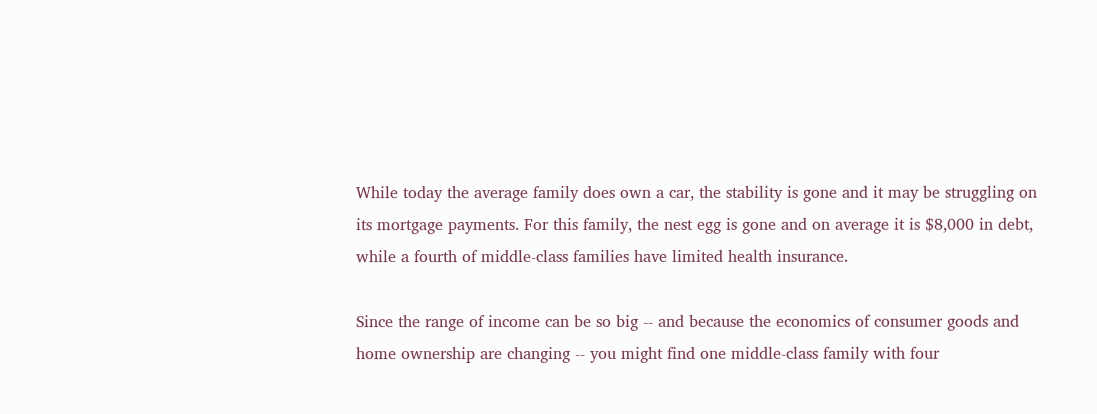While today the average family does own a car, the stability is gone and it may be struggling on its mortgage payments. For this family, the nest egg is gone and on average it is $8,000 in debt, while a fourth of middle-class families have limited health insurance.

Since the range of income can be so big -- and because the economics of consumer goods and home ownership are changing -- you might find one middle-class family with four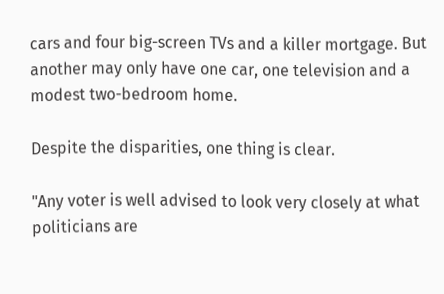cars and four big-screen TVs and a killer mortgage. But another may only have one car, one television and a modest two-bedroom home.

Despite the disparities, one thing is clear.

"Any voter is well advised to look very closely at what politicians are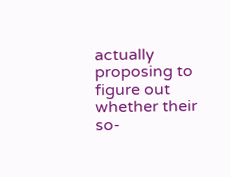actually proposing to figure out whether their so-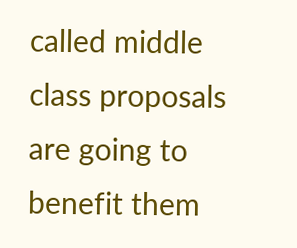called middle class proposals are going to benefit them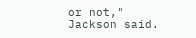or not," Jackson said.